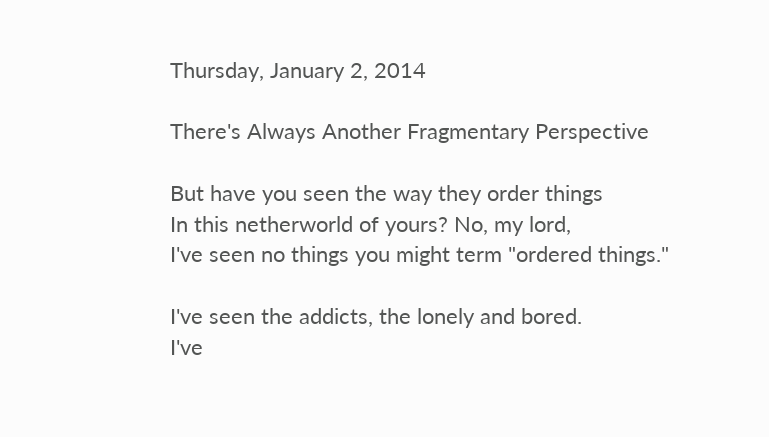Thursday, January 2, 2014

There's Always Another Fragmentary Perspective

But have you seen the way they order things
In this netherworld of yours? No, my lord,
I've seen no things you might term "ordered things."

I've seen the addicts, the lonely and bored.
I've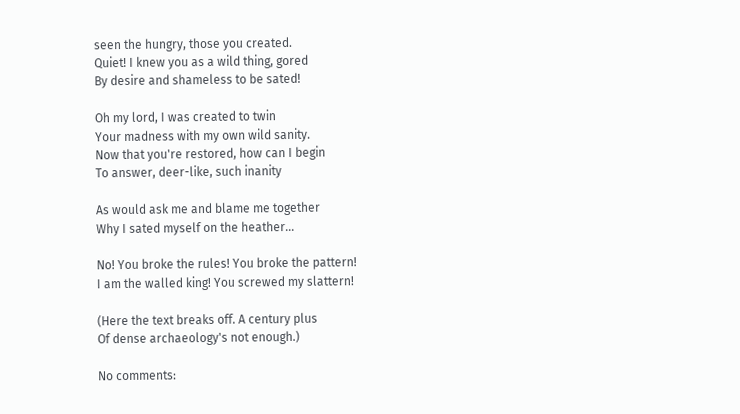seen the hungry, those you created.
Quiet! I knew you as a wild thing, gored
By desire and shameless to be sated!

Oh my lord, I was created to twin
Your madness with my own wild sanity.
Now that you're restored, how can I begin
To answer, deer-like, such inanity

As would ask me and blame me together
Why I sated myself on the heather...

No! You broke the rules! You broke the pattern!
I am the walled king! You screwed my slattern!

(Here the text breaks off. A century plus
Of dense archaeology's not enough.)

No comments: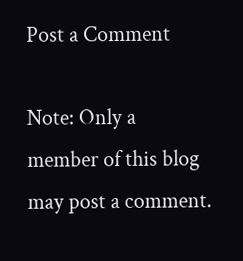Post a Comment

Note: Only a member of this blog may post a comment.